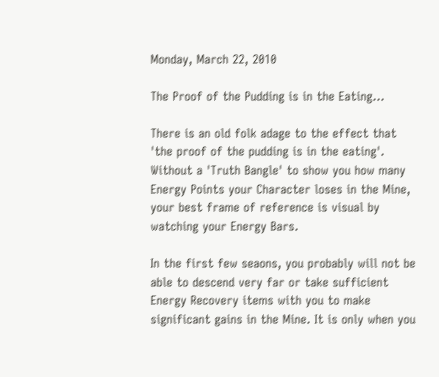Monday, March 22, 2010

The Proof of the Pudding is in the Eating...

There is an old folk adage to the effect that 'the proof of the pudding is in the eating'. Without a 'Truth Bangle' to show you how many Energy Points your Character loses in the Mine, your best frame of reference is visual by watching your Energy Bars.

In the first few seaons, you probably will not be able to descend very far or take sufficient Energy Recovery items with you to make significant gains in the Mine. It is only when you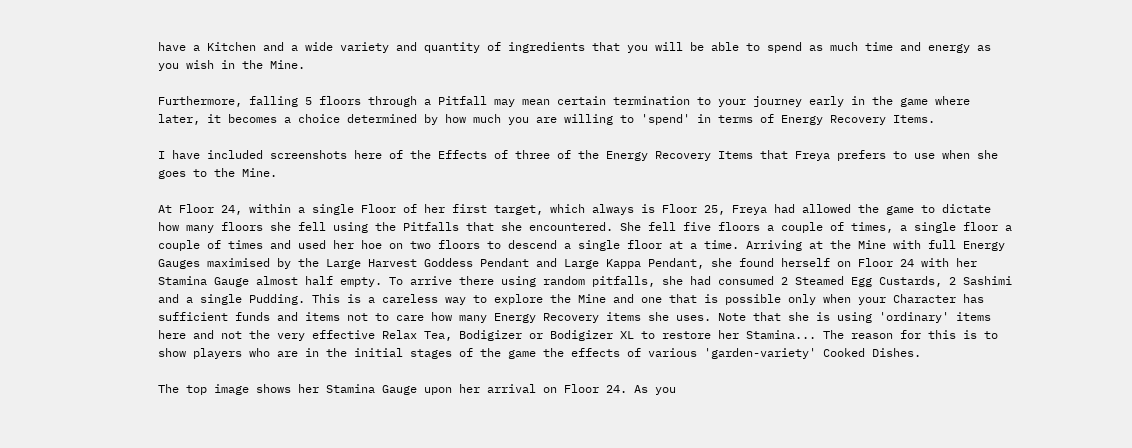have a Kitchen and a wide variety and quantity of ingredients that you will be able to spend as much time and energy as you wish in the Mine.

Furthermore, falling 5 floors through a Pitfall may mean certain termination to your journey early in the game where later, it becomes a choice determined by how much you are willing to 'spend' in terms of Energy Recovery Items.

I have included screenshots here of the Effects of three of the Energy Recovery Items that Freya prefers to use when she goes to the Mine.

At Floor 24, within a single Floor of her first target, which always is Floor 25, Freya had allowed the game to dictate how many floors she fell using the Pitfalls that she encountered. She fell five floors a couple of times, a single floor a couple of times and used her hoe on two floors to descend a single floor at a time. Arriving at the Mine with full Energy Gauges maximised by the Large Harvest Goddess Pendant and Large Kappa Pendant, she found herself on Floor 24 with her Stamina Gauge almost half empty. To arrive there using random pitfalls, she had consumed 2 Steamed Egg Custards, 2 Sashimi and a single Pudding. This is a careless way to explore the Mine and one that is possible only when your Character has sufficient funds and items not to care how many Energy Recovery items she uses. Note that she is using 'ordinary' items here and not the very effective Relax Tea, Bodigizer or Bodigizer XL to restore her Stamina... The reason for this is to show players who are in the initial stages of the game the effects of various 'garden-variety' Cooked Dishes.

The top image shows her Stamina Gauge upon her arrival on Floor 24. As you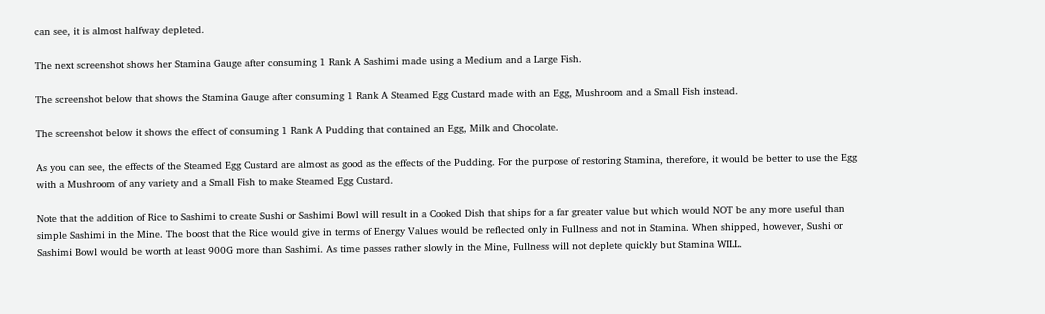can see, it is almost halfway depleted.

The next screenshot shows her Stamina Gauge after consuming 1 Rank A Sashimi made using a Medium and a Large Fish.

The screenshot below that shows the Stamina Gauge after consuming 1 Rank A Steamed Egg Custard made with an Egg, Mushroom and a Small Fish instead.

The screenshot below it shows the effect of consuming 1 Rank A Pudding that contained an Egg, Milk and Chocolate.

As you can see, the effects of the Steamed Egg Custard are almost as good as the effects of the Pudding. For the purpose of restoring Stamina, therefore, it would be better to use the Egg with a Mushroom of any variety and a Small Fish to make Steamed Egg Custard.

Note that the addition of Rice to Sashimi to create Sushi or Sashimi Bowl will result in a Cooked Dish that ships for a far greater value but which would NOT be any more useful than simple Sashimi in the Mine. The boost that the Rice would give in terms of Energy Values would be reflected only in Fullness and not in Stamina. When shipped, however, Sushi or Sashimi Bowl would be worth at least 900G more than Sashimi. As time passes rather slowly in the Mine, Fullness will not deplete quickly but Stamina WILL.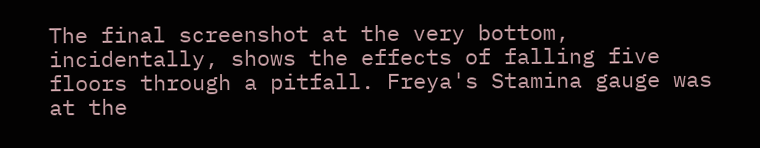The final screenshot at the very bottom, incidentally, shows the effects of falling five floors through a pitfall. Freya's Stamina gauge was at the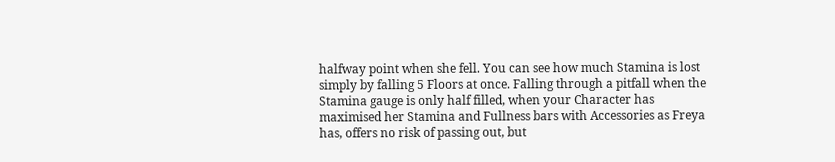halfway point when she fell. You can see how much Stamina is lost simply by falling 5 Floors at once. Falling through a pitfall when the Stamina gauge is only half filled, when your Character has maximised her Stamina and Fullness bars with Accessories as Freya has, offers no risk of passing out, but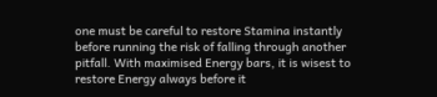one must be careful to restore Stamina instantly before running the risk of falling through another pitfall. With maximised Energy bars, it is wisest to restore Energy always before it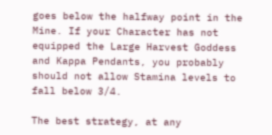goes below the halfway point in the Mine. If your Character has not equipped the Large Harvest Goddess and Kappa Pendants, you probably should not allow Stamina levels to fall below 3/4.

The best strategy, at any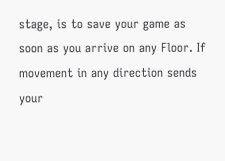stage, is to save your game as soon as you arrive on any Floor. If movement in any direction sends your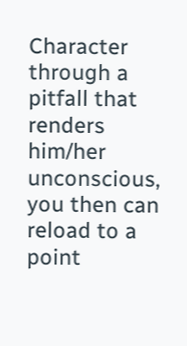Character through a pitfall that renders him/her unconscious, you then can reload to a point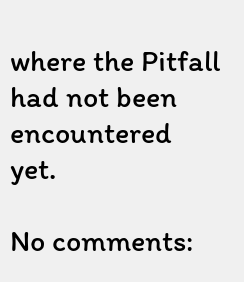where the Pitfall had not been encountered yet.

No comments: